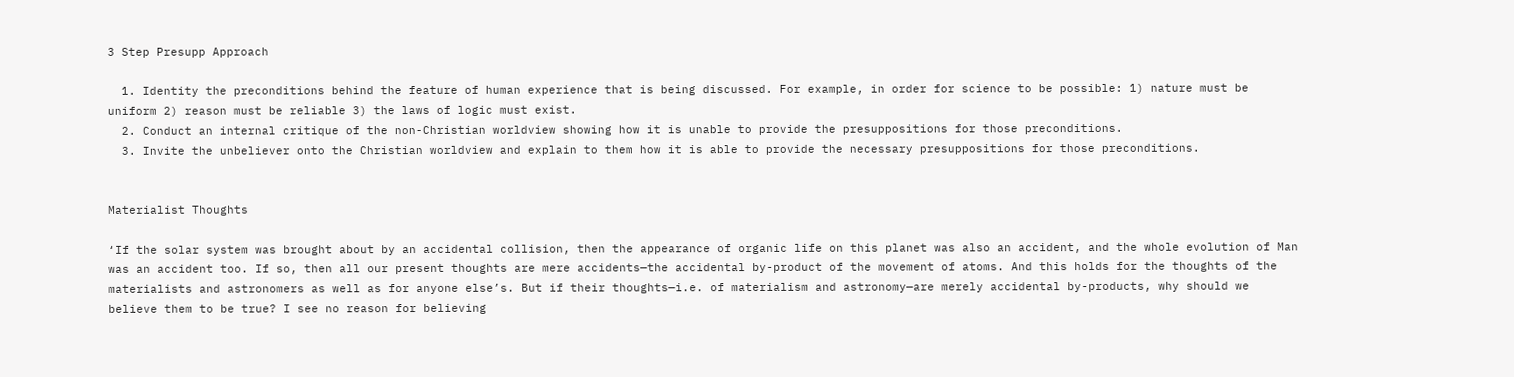3 Step Presupp Approach

  1. Identity the preconditions behind the feature of human experience that is being discussed. For example, in order for science to be possible: 1) nature must be uniform 2) reason must be reliable 3) the laws of logic must exist.
  2. Conduct an internal critique of the non-Christian worldview showing how it is unable to provide the presuppositions for those preconditions.
  3. Invite the unbeliever onto the Christian worldview and explain to them how it is able to provide the necessary presuppositions for those preconditions.


Materialist Thoughts

‘If the solar system was brought about by an accidental collision, then the appearance of organic life on this planet was also an accident, and the whole evolution of Man was an accident too. If so, then all our present thoughts are mere accidents—the accidental by-product of the movement of atoms. And this holds for the thoughts of the materialists and astronomers as well as for anyone else’s. But if their thoughts—i.e. of materialism and astronomy—are merely accidental by-products, why should we believe them to be true? I see no reason for believing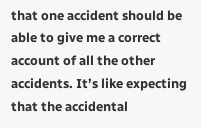that one accident should be able to give me a correct account of all the other accidents. It’s like expecting that the accidental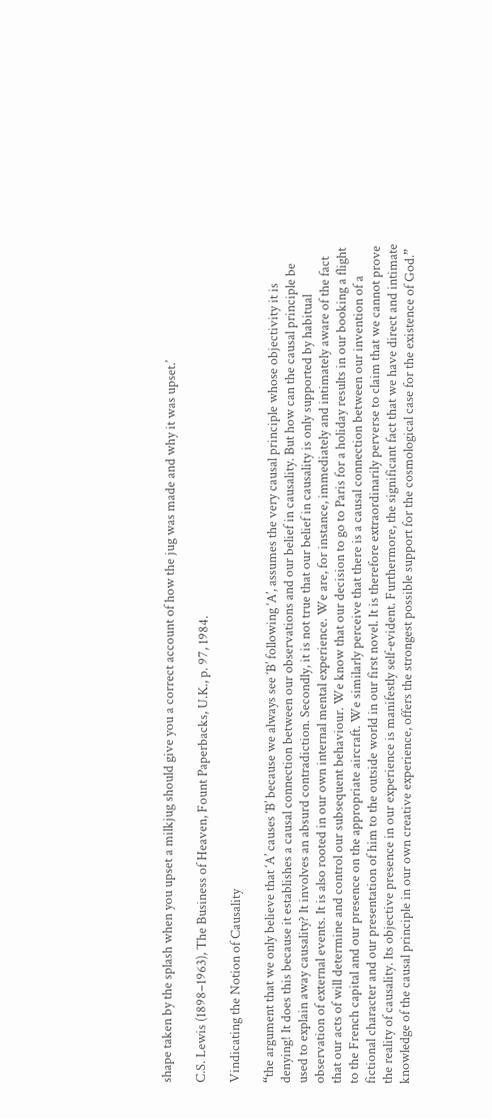shape taken by the splash when you upset a milkjug should give you a correct account of how the jug was made and why it was upset.’

C.S. Lewis (1898–1963), The Business of Heaven, Fount Paperbacks, U.K., p. 97, 1984.

Vindicating the Notion of Causality

“the argument that we only believe that ‘A’ causes ‘B’ because we always see ‘B’ following ‘A’, assumes the very causal principle whose objectivity it is denying! It does this because it establishes a causal connection between our observations and our belief in causality. But how can the causal principle be used to explain away causality? It involves an absurd contradiction. Secondly, it is not true that our belief in causality is only supported by habitual observation of external events. It is also rooted in our own internal mental experience. We are, for instance, immediately and intimately aware of the fact that our acts of will determine and control our subsequent behaviour. We know that our decision to go to Paris for a holiday results in our booking a flight to the French capital and our presence on the appropriate aircraft. We similarly perceive that there is a causal connection between our invention of a fictional character and our presentation of him to the outside world in our first novel. It is therefore extraordinarily perverse to claim that we cannot prove the reality of causality. Its objective presence in our experience is manifestly self-evident. Furthermore, the significant fact that we have direct and intimate knowledge of the causal principle in our own creative experience, offers the strongest possible support for the cosmological case for the existence of God.”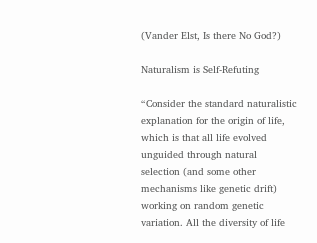(Vander Elst, Is there No God?)

Naturalism is Self-Refuting

“Consider the standard naturalistic explanation for the origin of life, which is that all life evolved unguided through natural selection (and some other mechanisms like genetic drift) working on random genetic variation. All the diversity of life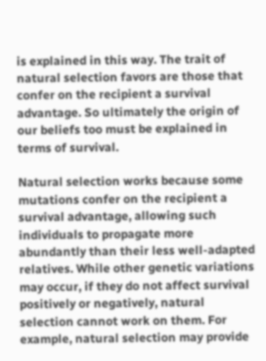is explained in this way. The trait of natural selection favors are those that confer on the recipient a survival advantage. So ultimately the origin of our beliefs too must be explained in terms of survival.

Natural selection works because some mutations confer on the recipient a survival advantage, allowing such individuals to propagate more abundantly than their less well-adapted relatives. While other genetic variations may occur, if they do not affect survival positively or negatively, natural selection cannot work on them. For example, natural selection may provide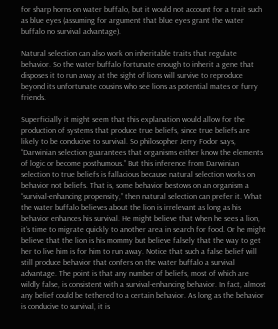for sharp horns on water buffalo, but it would not account for a trait such as blue eyes (assuming for argument that blue eyes grant the water buffalo no survival advantage).

Natural selection can also work on inheritable traits that regulate behavior. So the water buffalo fortunate enough to inherit a gene that disposes it to run away at the sight of lions will survive to reproduce beyond its unfortunate cousins who see lions as potential mates or furry friends.

Superficially it might seem that this explanation would allow for the production of systems that produce true beliefs, since true beliefs are likely to be conducive to survival. So philosopher Jerry Fodor says, “Darwinian selection guarantees that organisms either know the elements of logic or become posthumous.” But this inference from Darwinian selection to true beliefs is fallacious because natural selection works on behavior not beliefs. That is, some behavior bestows on an organism a “survival-enhancing propensity,” then natural selection can prefer it. What the water buffalo believes about the lion is irrelevant as long as his behavior enhances his survival. He might believe that when he sees a lion, it’s time to migrate quickly to another area in search for food. Or he might believe that the lion is his mommy but believe falsely that the way to get her to live him is for him to run away. Notice that such a false belief will still produce behavior that confers on the water buffalo a survival advantage. The point is that any number of beliefs, most of which are wildly false, is consistent with a survival-enhancing behavior. In fact, almost any belief could be tethered to a certain behavior. As long as the behavior is conducive to survival, it is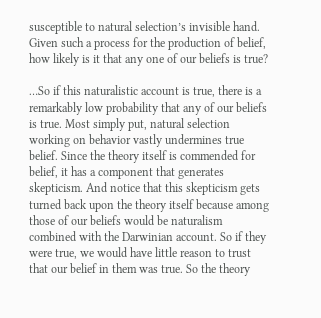susceptible to natural selection’s invisible hand. Given such a process for the production of belief, how likely is it that any one of our beliefs is true?

…So if this naturalistic account is true, there is a remarkably low probability that any of our beliefs is true. Most simply put, natural selection working on behavior vastly undermines true belief. Since the theory itself is commended for belief, it has a component that generates skepticism. And notice that this skepticism gets turned back upon the theory itself because among those of our beliefs would be naturalism combined with the Darwinian account. So if they were true, we would have little reason to trust that our belief in them was true. So the theory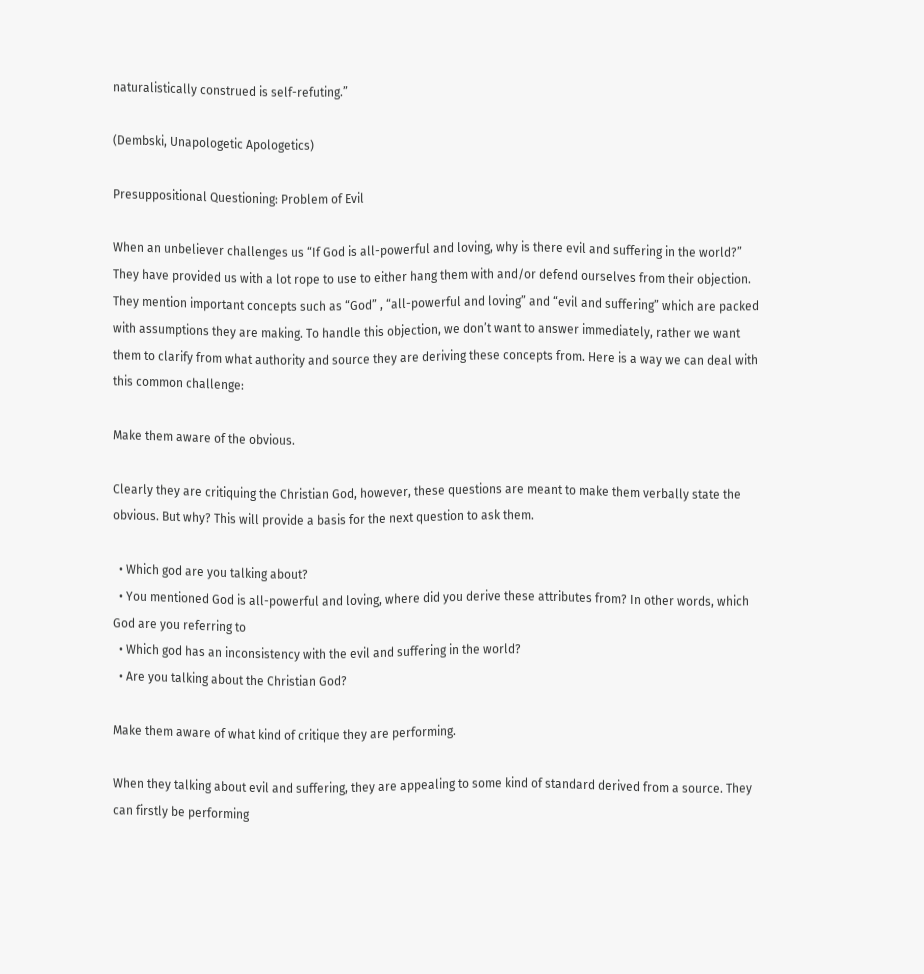naturalistically construed is self-refuting.”

(Dembski, Unapologetic Apologetics)

Presuppositional Questioning: Problem of Evil

When an unbeliever challenges us “If God is all-powerful and loving, why is there evil and suffering in the world?” They have provided us with a lot rope to use to either hang them with and/or defend ourselves from their objection. They mention important concepts such as “God” , “all-powerful and loving” and “evil and suffering” which are packed with assumptions they are making. To handle this objection, we don’t want to answer immediately, rather we want them to clarify from what authority and source they are deriving these concepts from. Here is a way we can deal with this common challenge:

Make them aware of the obvious.

Clearly they are critiquing the Christian God, however, these questions are meant to make them verbally state the obvious. But why? This will provide a basis for the next question to ask them.

  • Which god are you talking about?
  • You mentioned God is all-powerful and loving, where did you derive these attributes from? In other words, which God are you referring to
  • Which god has an inconsistency with the evil and suffering in the world?
  • Are you talking about the Christian God?

Make them aware of what kind of critique they are performing.

When they talking about evil and suffering, they are appealing to some kind of standard derived from a source. They can firstly be performing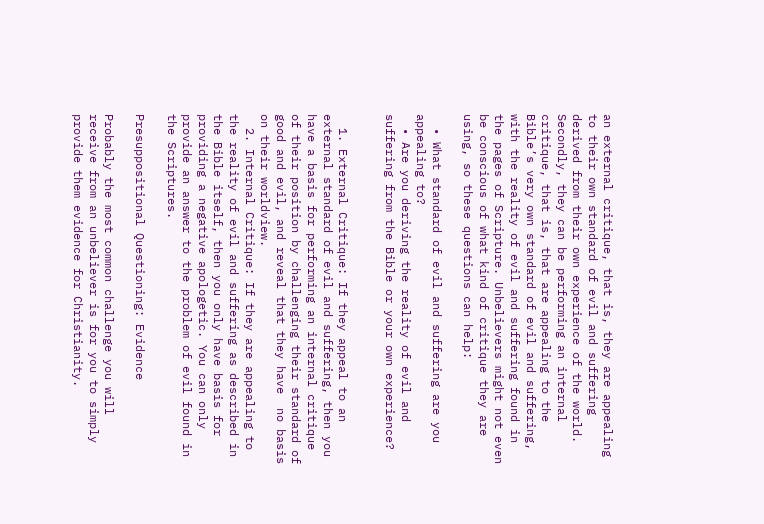an external critique, that is, they are appealing to their own standard of evil and suffering derived from their own experience of the world. Secondly, they can be performing an internal critique, that is, that are appealing to the Bible’s very own standard of evil and suffering, with the reality of evil and suffering found in the pages of Scripture. Unbelievers might not even be conscious of what kind of critique they are using, so these questions can help:

  • What standard of evil and suffering are you appealing to?
  • Are you deriving the reality of evil and suffering from the Bible or your own experience?


  1. External Critique: If they appeal to an external standard of evil and suffering, then you have a basis for performing an internal critique of their position by challenging their standard of good and evil, and reveal that they have  no basis on their worldview.
  2. Internal Critique: If they are appealing to the reality of evil and suffering as described in the Bible itself, then you only have basis for providing a negative apologetic. You can only provide an answer to the problem of evil found in the Scriptures.

Presuppositional Questioning: Evidence

Probably the most common challenge you will receive from an unbeliever is for you to simply provide them evidence for Christianity.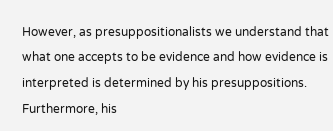However, as presuppositionalists we understand that what one accepts to be evidence and how evidence is interpreted is determined by his presuppositions. Furthermore, his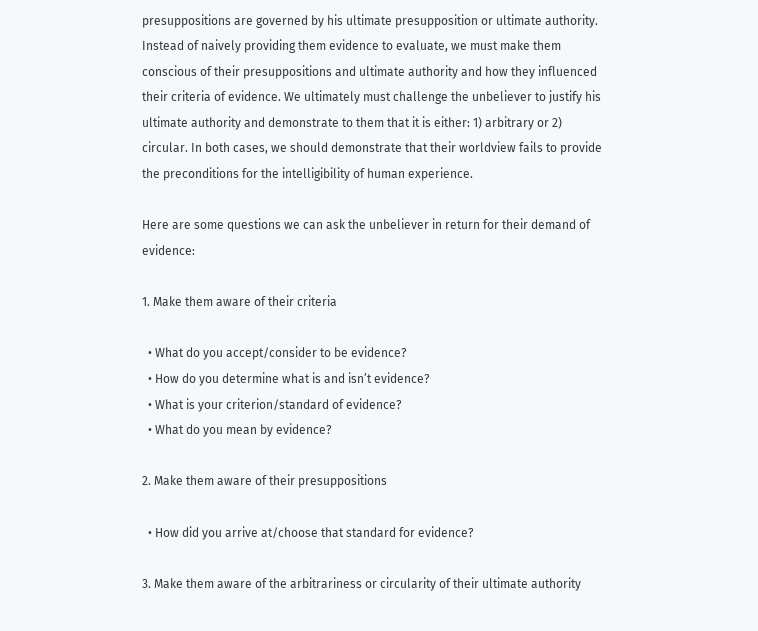presuppositions are governed by his ultimate presupposition or ultimate authority. Instead of naively providing them evidence to evaluate, we must make them conscious of their presuppositions and ultimate authority and how they influenced their criteria of evidence. We ultimately must challenge the unbeliever to justify his ultimate authority and demonstrate to them that it is either: 1) arbitrary or 2) circular. In both cases, we should demonstrate that their worldview fails to provide the preconditions for the intelligibility of human experience.

Here are some questions we can ask the unbeliever in return for their demand of evidence:

1. Make them aware of their criteria

  • What do you accept/consider to be evidence?
  • How do you determine what is and isn’t evidence?
  • What is your criterion/standard of evidence?
  • What do you mean by evidence?

2. Make them aware of their presuppositions

  • How did you arrive at/choose that standard for evidence?

3. Make them aware of the arbitrariness or circularity of their ultimate authority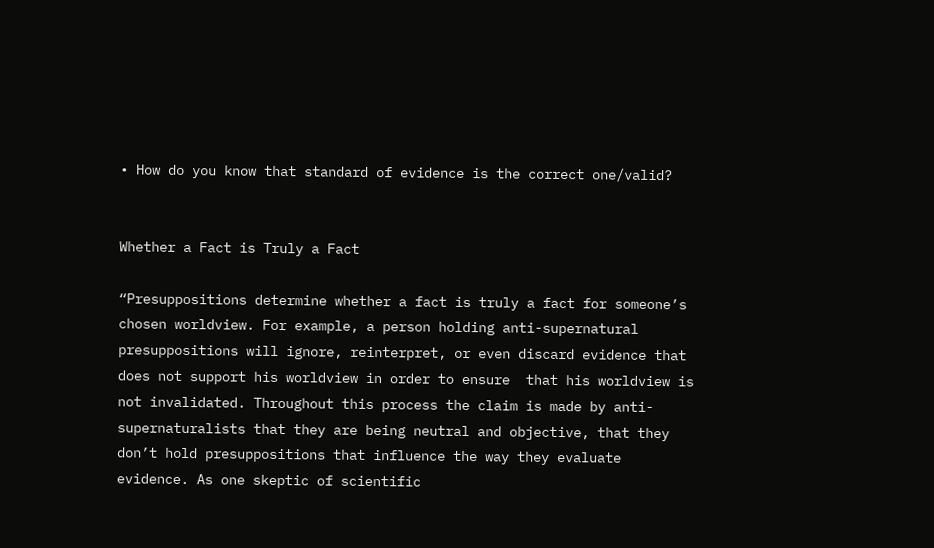• How do you know that standard of evidence is the correct one/valid?


Whether a Fact is Truly a Fact

“Presuppositions determine whether a fact is truly a fact for someone’s chosen worldview. For example, a person holding anti-supernatural presuppositions will ignore, reinterpret, or even discard evidence that does not support his worldview in order to ensure  that his worldview is not invalidated. Throughout this process the claim is made by anti-supernaturalists that they are being neutral and objective, that they don’t hold presuppositions that influence the way they evaluate evidence. As one skeptic of scientific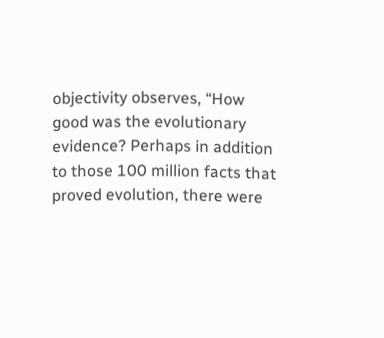objectivity observes, “How good was the evolutionary evidence? Perhaps in addition to those 100 million facts that proved evolution, there were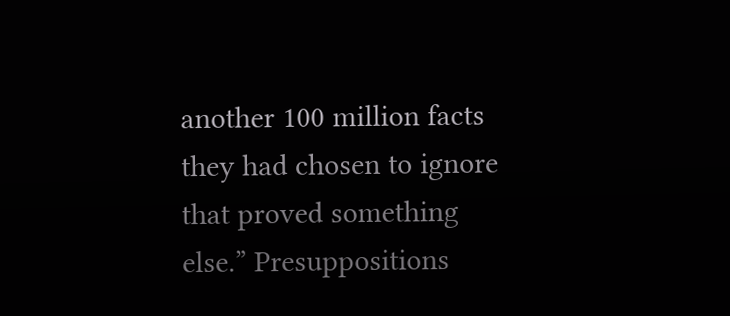another 100 million facts they had chosen to ignore that proved something else.” Presuppositions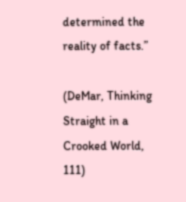determined the reality of facts.”

(DeMar, Thinking Straight in a Crooked World, 111)